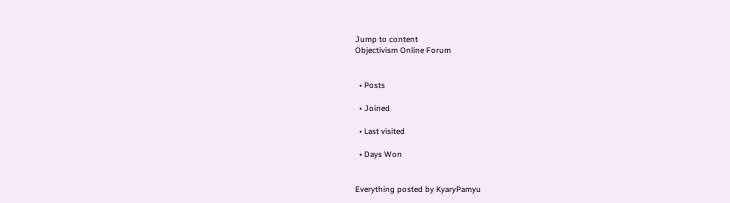Jump to content
Objectivism Online Forum


  • Posts

  • Joined

  • Last visited

  • Days Won


Everything posted by KyaryPamyu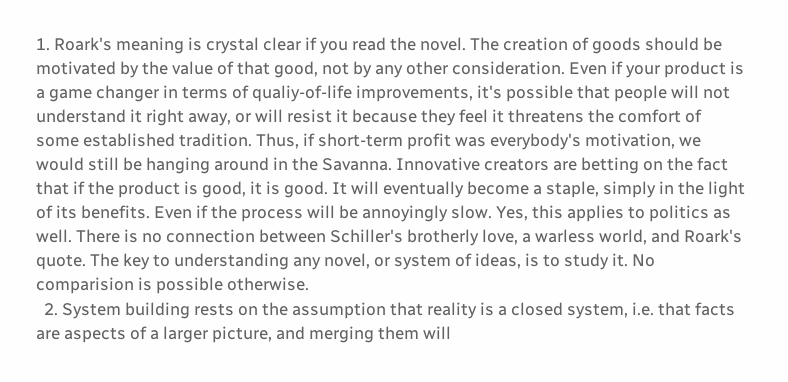1. Roark's meaning is crystal clear if you read the novel. The creation of goods should be motivated by the value of that good, not by any other consideration. Even if your product is a game changer in terms of qualiy-of-life improvements, it's possible that people will not understand it right away, or will resist it because they feel it threatens the comfort of some established tradition. Thus, if short-term profit was everybody's motivation, we would still be hanging around in the Savanna. Innovative creators are betting on the fact that if the product is good, it is good. It will eventually become a staple, simply in the light of its benefits. Even if the process will be annoyingly slow. Yes, this applies to politics as well. There is no connection between Schiller's brotherly love, a warless world, and Roark's quote. The key to understanding any novel, or system of ideas, is to study it. No comparision is possible otherwise.
  2. System building rests on the assumption that reality is a closed system, i.e. that facts are aspects of a larger picture, and merging them will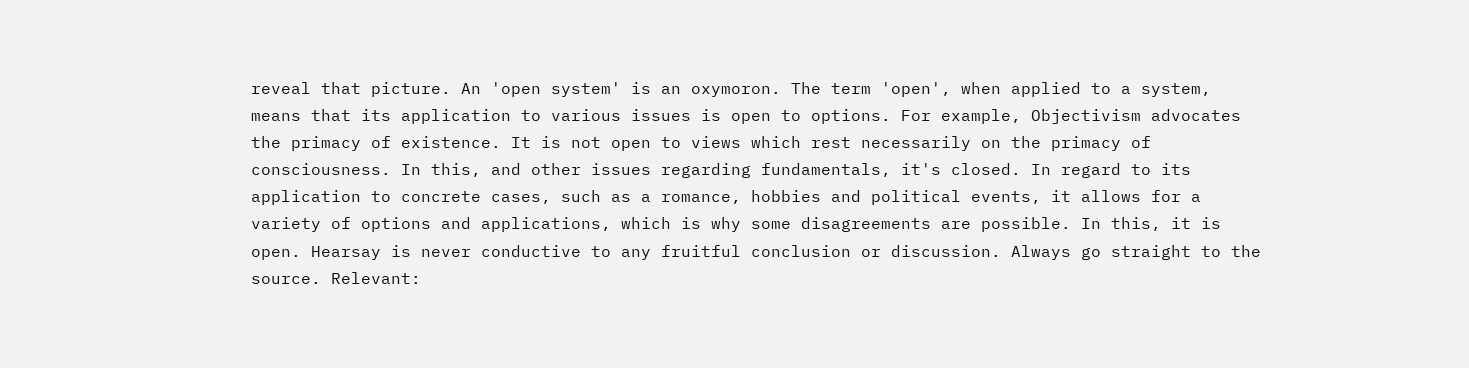reveal that picture. An 'open system' is an oxymoron. The term 'open', when applied to a system, means that its application to various issues is open to options. For example, Objectivism advocates the primacy of existence. It is not open to views which rest necessarily on the primacy of consciousness. In this, and other issues regarding fundamentals, it's closed. In regard to its application to concrete cases, such as a romance, hobbies and political events, it allows for a variety of options and applications, which is why some disagreements are possible. In this, it is open. Hearsay is never conductive to any fruitful conclusion or discussion. Always go straight to the source. Relevant: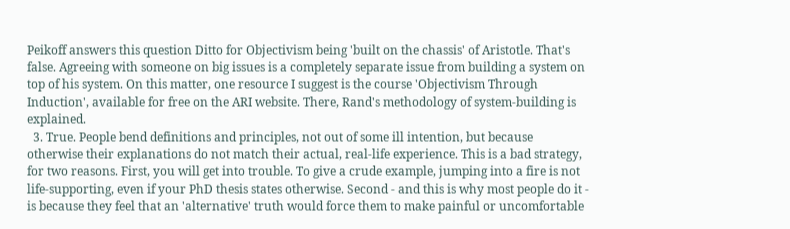Peikoff answers this question Ditto for Objectivism being 'built on the chassis' of Aristotle. That's false. Agreeing with someone on big issues is a completely separate issue from building a system on top of his system. On this matter, one resource I suggest is the course 'Objectivism Through Induction', available for free on the ARI website. There, Rand's methodology of system-building is explained.
  3. True. People bend definitions and principles, not out of some ill intention, but because otherwise their explanations do not match their actual, real-life experience. This is a bad strategy, for two reasons. First, you will get into trouble. To give a crude example, jumping into a fire is not life-supporting, even if your PhD thesis states otherwise. Second - and this is why most people do it - is because they feel that an 'alternative' truth would force them to make painful or uncomfortable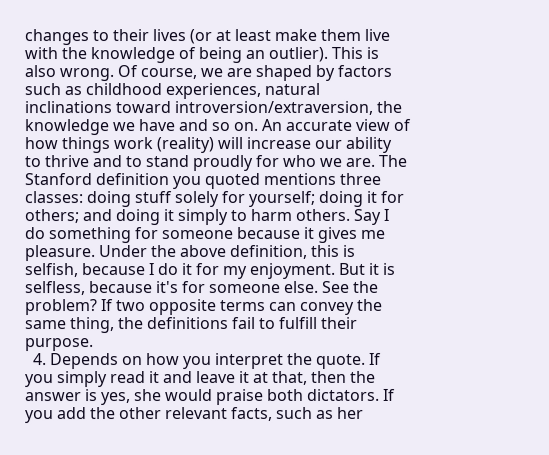changes to their lives (or at least make them live with the knowledge of being an outlier). This is also wrong. Of course, we are shaped by factors such as childhood experiences, natural inclinations toward introversion/extraversion, the knowledge we have and so on. An accurate view of how things work (reality) will increase our ability to thrive and to stand proudly for who we are. The Stanford definition you quoted mentions three classes: doing stuff solely for yourself; doing it for others; and doing it simply to harm others. Say I do something for someone because it gives me pleasure. Under the above definition, this is selfish, because I do it for my enjoyment. But it is selfless, because it's for someone else. See the problem? If two opposite terms can convey the same thing, the definitions fail to fulfill their purpose.
  4. Depends on how you interpret the quote. If you simply read it and leave it at that, then the answer is yes, she would praise both dictators. If you add the other relevant facts, such as her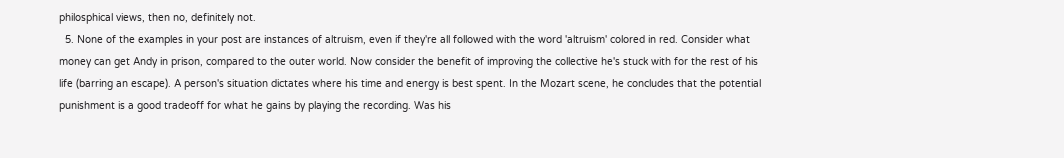philosphical views, then no, definitely not.
  5. None of the examples in your post are instances of altruism, even if they're all followed with the word 'altruism' colored in red. Consider what money can get Andy in prison, compared to the outer world. Now consider the benefit of improving the collective he's stuck with for the rest of his life (barring an escape). A person's situation dictates where his time and energy is best spent. In the Mozart scene, he concludes that the potential punishment is a good tradeoff for what he gains by playing the recording. Was his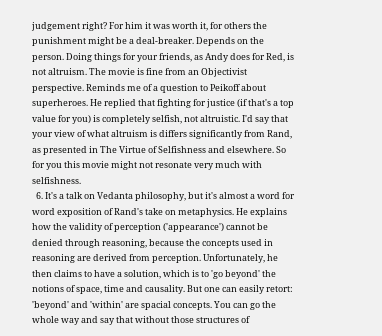judgement right? For him it was worth it, for others the punishment might be a deal-breaker. Depends on the person. Doing things for your friends, as Andy does for Red, is not altruism. The movie is fine from an Objectivist perspective. Reminds me of a question to Peikoff about superheroes. He replied that fighting for justice (if that's a top value for you) is completely selfish, not altruistic. I'd say that your view of what altruism is differs significantly from Rand, as presented in The Virtue of Selfishness and elsewhere. So for you this movie might not resonate very much with selfishness.
  6. It's a talk on Vedanta philosophy, but it's almost a word for word exposition of Rand's take on metaphysics. He explains how the validity of perception ('appearance') cannot be denied through reasoning, because the concepts used in reasoning are derived from perception. Unfortunately, he then claims to have a solution, which is to 'go beyond' the notions of space, time and causality. But one can easily retort: 'beyond' and 'within' are spacial concepts. You can go the whole way and say that without those structures of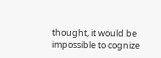thought, it would be impossible to cognize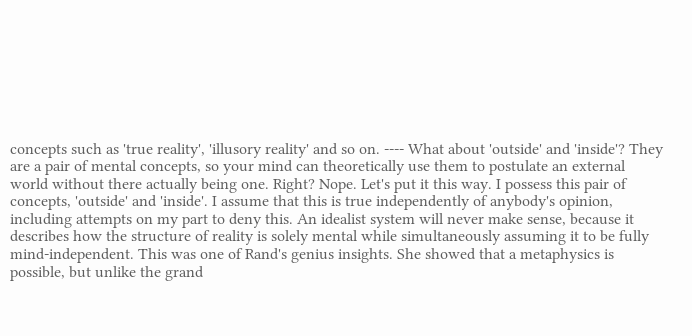concepts such as 'true reality', 'illusory reality' and so on. ---- What about 'outside' and 'inside'? They are a pair of mental concepts, so your mind can theoretically use them to postulate an external world without there actually being one. Right? Nope. Let's put it this way. I possess this pair of concepts, 'outside' and 'inside'. I assume that this is true independently of anybody's opinion, including attempts on my part to deny this. An idealist system will never make sense, because it describes how the structure of reality is solely mental while simultaneously assuming it to be fully mind-independent. This was one of Rand's genius insights. She showed that a metaphysics is possible, but unlike the grand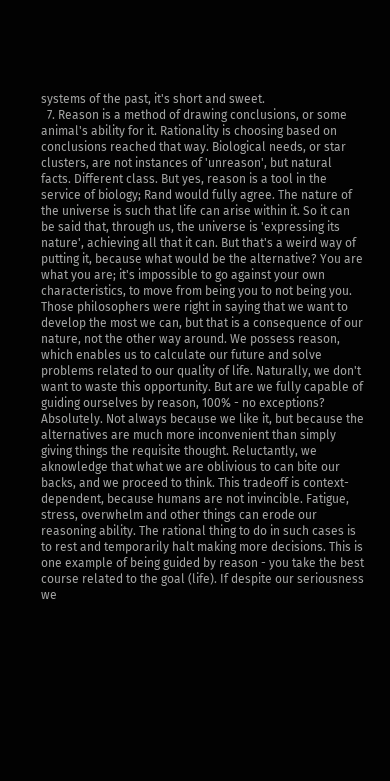systems of the past, it's short and sweet.
  7. Reason is a method of drawing conclusions, or some animal's ability for it. Rationality is choosing based on conclusions reached that way. Biological needs, or star clusters, are not instances of 'unreason', but natural facts. Different class. But yes, reason is a tool in the service of biology; Rand would fully agree. The nature of the universe is such that life can arise within it. So it can be said that, through us, the universe is 'expressing its nature', achieving all that it can. But that's a weird way of putting it, because what would be the alternative? You are what you are; it's impossible to go against your own characteristics, to move from being you to not being you. Those philosophers were right in saying that we want to develop the most we can, but that is a consequence of our nature, not the other way around. We possess reason, which enables us to calculate our future and solve problems related to our quality of life. Naturally, we don't want to waste this opportunity. But are we fully capable of guiding ourselves by reason, 100% - no exceptions? Absolutely. Not always because we like it, but because the alternatives are much more inconvenient than simply giving things the requisite thought. Reluctantly, we aknowledge that what we are oblivious to can bite our backs, and we proceed to think. This tradeoff is context-dependent, because humans are not invincible. Fatigue, stress, overwhelm and other things can erode our reasoning ability. The rational thing to do in such cases is to rest and temporarily halt making more decisions. This is one example of being guided by reason - you take the best course related to the goal (life). If despite our seriousness we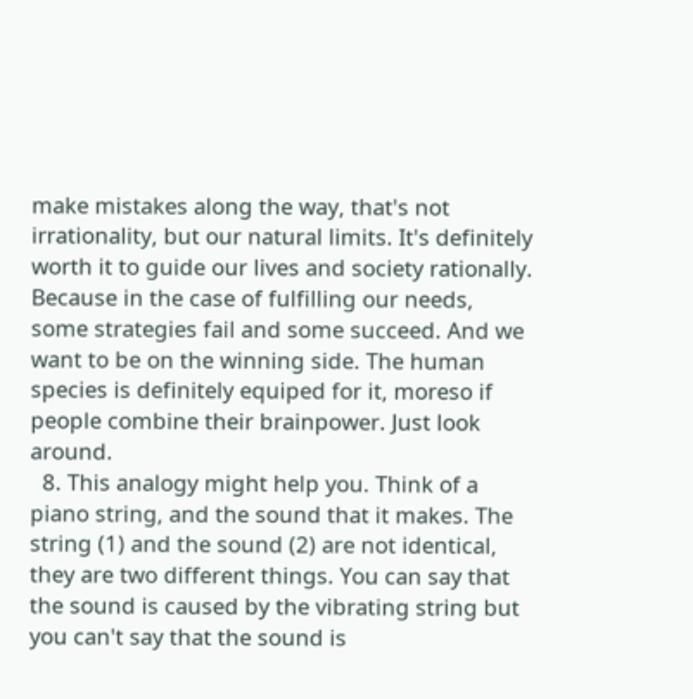make mistakes along the way, that's not irrationality, but our natural limits. It's definitely worth it to guide our lives and society rationally. Because in the case of fulfilling our needs, some strategies fail and some succeed. And we want to be on the winning side. The human species is definitely equiped for it, moreso if people combine their brainpower. Just look around.
  8. This analogy might help you. Think of a piano string, and the sound that it makes. The string (1) and the sound (2) are not identical, they are two different things. You can say that the sound is caused by the vibrating string but you can't say that the sound is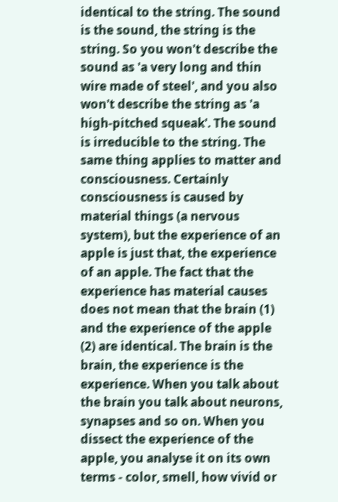identical to the string. The sound is the sound, the string is the string. So you won't describe the sound as 'a very long and thin wire made of steel', and you also won't describe the string as 'a high-pitched squeak'. The sound is irreducible to the string. The same thing applies to matter and consciousness. Certainly consciousness is caused by material things (a nervous system), but the experience of an apple is just that, the experience of an apple. The fact that the experience has material causes does not mean that the brain (1) and the experience of the apple (2) are identical. The brain is the brain, the experience is the experience. When you talk about the brain you talk about neurons, synapses and so on. When you dissect the experience of the apple, you analyse it on its own terms - color, smell, how vivid or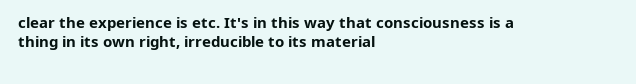clear the experience is etc. It's in this way that consciousness is a thing in its own right, irreducible to its material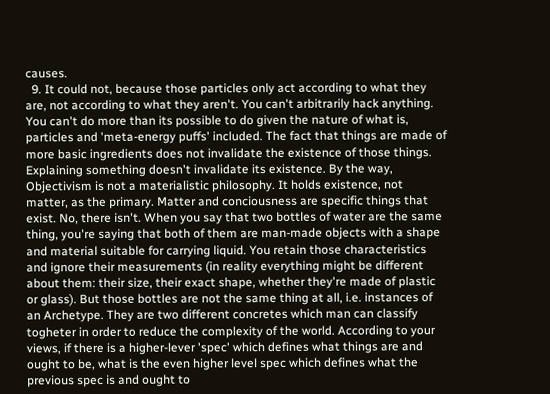causes.
  9. It could not, because those particles only act according to what they are, not according to what they aren't. You can't arbitrarily hack anything. You can't do more than its possible to do given the nature of what is, particles and 'meta-energy puffs' included. The fact that things are made of more basic ingredients does not invalidate the existence of those things. Explaining something doesn't invalidate its existence. By the way, Objectivism is not a materialistic philosophy. It holds existence, not matter, as the primary. Matter and conciousness are specific things that exist. No, there isn't. When you say that two bottles of water are the same thing, you're saying that both of them are man-made objects with a shape and material suitable for carrying liquid. You retain those characteristics and ignore their measurements (in reality everything might be different about them: their size, their exact shape, whether they're made of plastic or glass). But those bottles are not the same thing at all, i.e. instances of an Archetype. They are two different concretes which man can classify togheter in order to reduce the complexity of the world. According to your views, if there is a higher-lever 'spec' which defines what things are and ought to be, what is the even higher level spec which defines what the previous spec is and ought to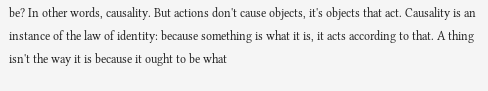be? In other words, causality. But actions don't cause objects, it's objects that act. Causality is an instance of the law of identity: because something is what it is, it acts according to that. A thing isn't the way it is because it ought to be what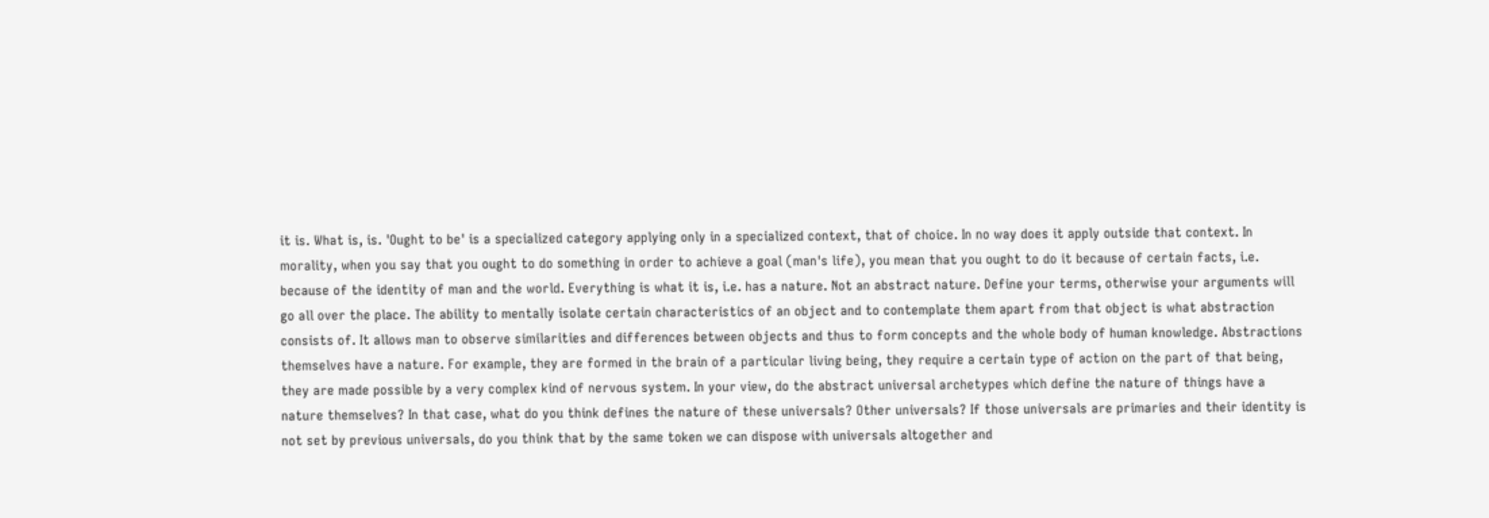it is. What is, is. 'Ought to be' is a specialized category applying only in a specialized context, that of choice. In no way does it apply outside that context. In morality, when you say that you ought to do something in order to achieve a goal (man's life), you mean that you ought to do it because of certain facts, i.e. because of the identity of man and the world. Everything is what it is, i.e. has a nature. Not an abstract nature. Define your terms, otherwise your arguments will go all over the place. The ability to mentally isolate certain characteristics of an object and to contemplate them apart from that object is what abstraction consists of. It allows man to observe similarities and differences between objects and thus to form concepts and the whole body of human knowledge. Abstractions themselves have a nature. For example, they are formed in the brain of a particular living being, they require a certain type of action on the part of that being, they are made possible by a very complex kind of nervous system. In your view, do the abstract universal archetypes which define the nature of things have a nature themselves? In that case, what do you think defines the nature of these universals? Other universals? If those universals are primaries and their identity is not set by previous universals, do you think that by the same token we can dispose with universals altogether and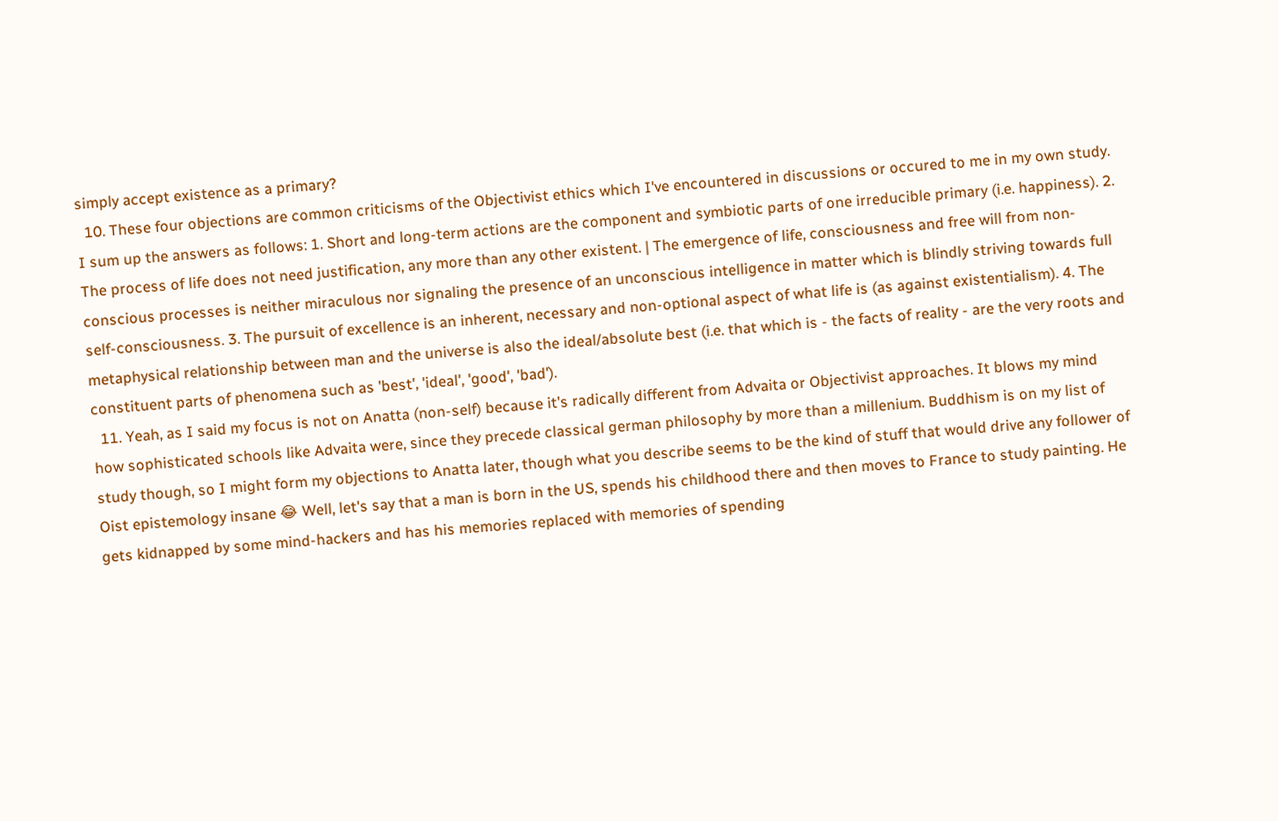simply accept existence as a primary?
  10. These four objections are common criticisms of the Objectivist ethics which I've encountered in discussions or occured to me in my own study. I sum up the answers as follows: 1. Short and long-term actions are the component and symbiotic parts of one irreducible primary (i.e. happiness). 2. The process of life does not need justification, any more than any other existent. | The emergence of life, consciousness and free will from non-conscious processes is neither miraculous nor signaling the presence of an unconscious intelligence in matter which is blindly striving towards full self-consciousness. 3. The pursuit of excellence is an inherent, necessary and non-optional aspect of what life is (as against existentialism). 4. The metaphysical relationship between man and the universe is also the ideal/absolute best (i.e. that which is - the facts of reality - are the very roots and constituent parts of phenomena such as 'best', 'ideal', 'good', 'bad').
  11. Yeah, as I said my focus is not on Anatta (non-self) because it's radically different from Advaita or Objectivist approaches. It blows my mind how sophisticated schools like Advaita were, since they precede classical german philosophy by more than a millenium. Buddhism is on my list of study though, so I might form my objections to Anatta later, though what you describe seems to be the kind of stuff that would drive any follower of Oist epistemology insane 😂 Well, let's say that a man is born in the US, spends his childhood there and then moves to France to study painting. He gets kidnapped by some mind-hackers and has his memories replaced with memories of spending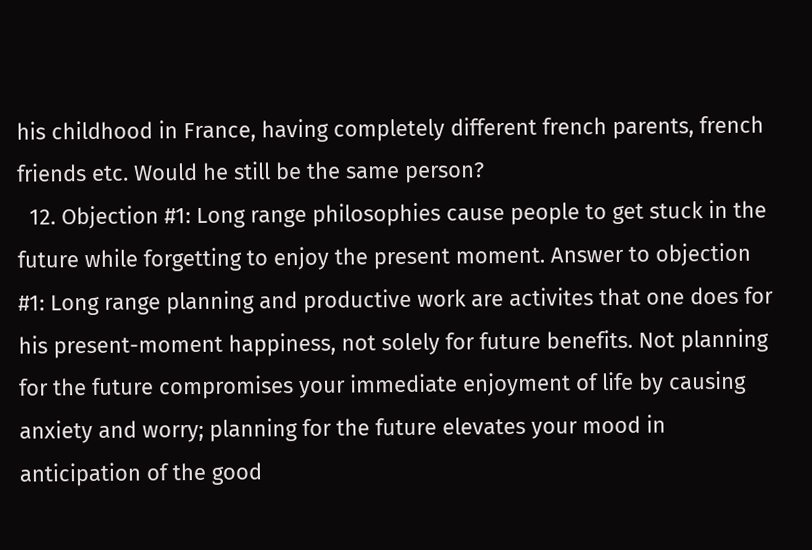his childhood in France, having completely different french parents, french friends etc. Would he still be the same person?
  12. Objection #1: Long range philosophies cause people to get stuck in the future while forgetting to enjoy the present moment. Answer to objection #1: Long range planning and productive work are activites that one does for his present-moment happiness, not solely for future benefits. Not planning for the future compromises your immediate enjoyment of life by causing anxiety and worry; planning for the future elevates your mood in anticipation of the good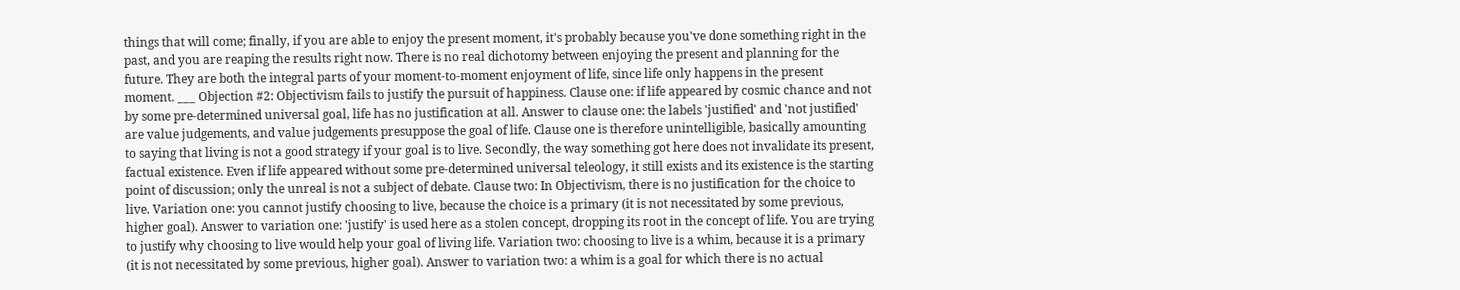things that will come; finally, if you are able to enjoy the present moment, it's probably because you've done something right in the past, and you are reaping the results right now. There is no real dichotomy between enjoying the present and planning for the future. They are both the integral parts of your moment-to-moment enjoyment of life, since life only happens in the present moment. ___ Objection #2: Objectivism fails to justify the pursuit of happiness. Clause one: if life appeared by cosmic chance and not by some pre-determined universal goal, life has no justification at all. Answer to clause one: the labels 'justified' and 'not justified' are value judgements, and value judgements presuppose the goal of life. Clause one is therefore unintelligible, basically amounting to saying that living is not a good strategy if your goal is to live. Secondly, the way something got here does not invalidate its present, factual existence. Even if life appeared without some pre-determined universal teleology, it still exists and its existence is the starting point of discussion; only the unreal is not a subject of debate. Clause two: In Objectivism, there is no justification for the choice to live. Variation one: you cannot justify choosing to live, because the choice is a primary (it is not necessitated by some previous, higher goal). Answer to variation one: 'justify' is used here as a stolen concept, dropping its root in the concept of life. You are trying to justify why choosing to live would help your goal of living life. Variation two: choosing to live is a whim, because it is a primary (it is not necessitated by some previous, higher goal). Answer to variation two: a whim is a goal for which there is no actual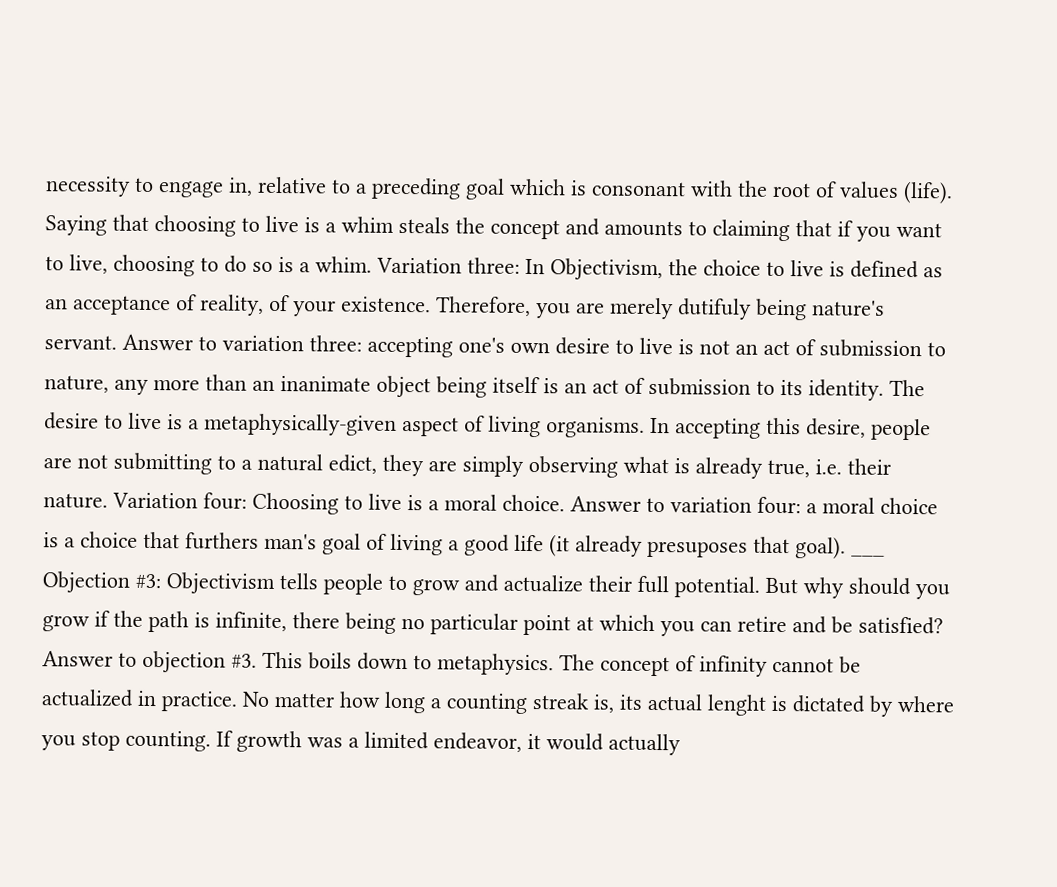necessity to engage in, relative to a preceding goal which is consonant with the root of values (life). Saying that choosing to live is a whim steals the concept and amounts to claiming that if you want to live, choosing to do so is a whim. Variation three: In Objectivism, the choice to live is defined as an acceptance of reality, of your existence. Therefore, you are merely dutifuly being nature's servant. Answer to variation three: accepting one's own desire to live is not an act of submission to nature, any more than an inanimate object being itself is an act of submission to its identity. The desire to live is a metaphysically-given aspect of living organisms. In accepting this desire, people are not submitting to a natural edict, they are simply observing what is already true, i.e. their nature. Variation four: Choosing to live is a moral choice. Answer to variation four: a moral choice is a choice that furthers man's goal of living a good life (it already presuposes that goal). ___ Objection #3: Objectivism tells people to grow and actualize their full potential. But why should you grow if the path is infinite, there being no particular point at which you can retire and be satisfied? Answer to objection #3. This boils down to metaphysics. The concept of infinity cannot be actualized in practice. No matter how long a counting streak is, its actual lenght is dictated by where you stop counting. If growth was a limited endeavor, it would actually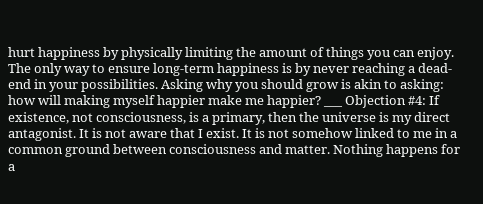hurt happiness by physically limiting the amount of things you can enjoy. The only way to ensure long-term happiness is by never reaching a dead-end in your possibilities. Asking why you should grow is akin to asking: how will making myself happier make me happier? ___ Objection #4: If existence, not consciousness, is a primary, then the universe is my direct antagonist. It is not aware that I exist. It is not somehow linked to me in a common ground between consciousness and matter. Nothing happens for a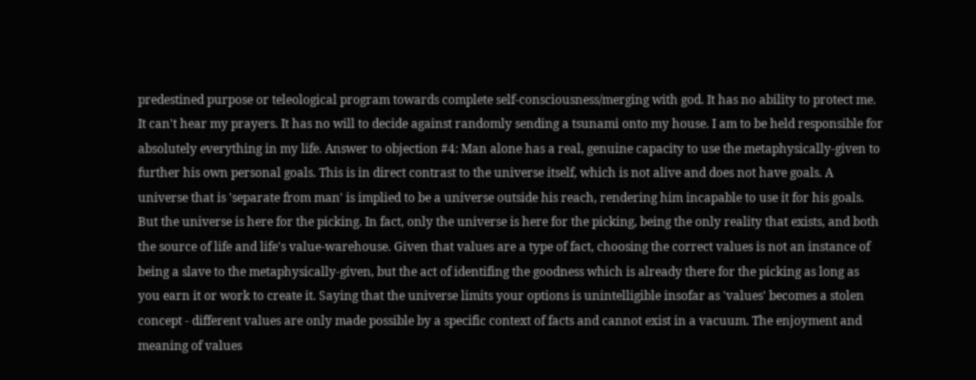predestined purpose or teleological program towards complete self-consciousness/merging with god. It has no ability to protect me. It can't hear my prayers. It has no will to decide against randomly sending a tsunami onto my house. I am to be held responsible for absolutely everything in my life. Answer to objection #4: Man alone has a real, genuine capacity to use the metaphysically-given to further his own personal goals. This is in direct contrast to the universe itself, which is not alive and does not have goals. A universe that is 'separate from man' is implied to be a universe outside his reach, rendering him incapable to use it for his goals. But the universe is here for the picking. In fact, only the universe is here for the picking, being the only reality that exists, and both the source of life and life's value-warehouse. Given that values are a type of fact, choosing the correct values is not an instance of being a slave to the metaphysically-given, but the act of identifing the goodness which is already there for the picking as long as you earn it or work to create it. Saying that the universe limits your options is unintelligible insofar as 'values' becomes a stolen concept - different values are only made possible by a specific context of facts and cannot exist in a vacuum. The enjoyment and meaning of values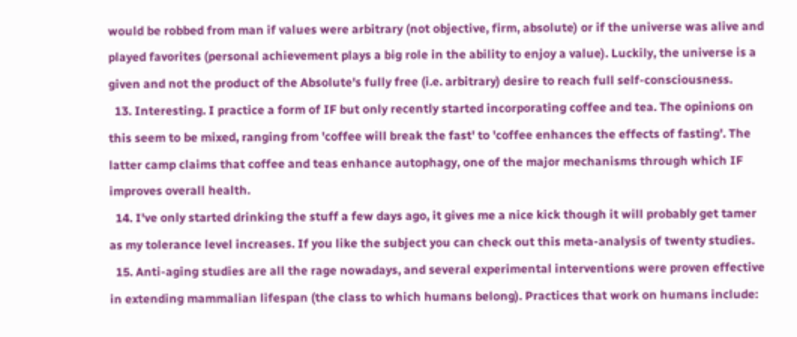would be robbed from man if values were arbitrary (not objective, firm, absolute) or if the universe was alive and played favorites (personal achievement plays a big role in the ability to enjoy a value). Luckily, the universe is a given and not the product of the Absolute's fully free (i.e. arbitrary) desire to reach full self-consciousness.
  13. Interesting. I practice a form of IF but only recently started incorporating coffee and tea. The opinions on this seem to be mixed, ranging from 'coffee will break the fast' to 'coffee enhances the effects of fasting'. The latter camp claims that coffee and teas enhance autophagy, one of the major mechanisms through which IF improves overall health.
  14. I've only started drinking the stuff a few days ago, it gives me a nice kick though it will probably get tamer as my tolerance level increases. If you like the subject you can check out this meta-analysis of twenty studies.
  15. Anti-aging studies are all the rage nowadays, and several experimental interventions were proven effective in extending mammalian lifespan (the class to which humans belong). Practices that work on humans include: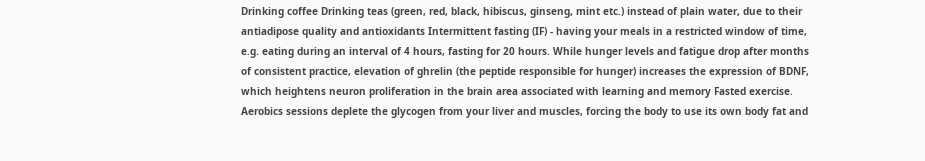Drinking coffee Drinking teas (green, red, black, hibiscus, ginseng, mint etc.) instead of plain water, due to their antiadipose quality and antioxidants Intermittent fasting (IF) - having your meals in a restricted window of time, e.g. eating during an interval of 4 hours, fasting for 20 hours. While hunger levels and fatigue drop after months of consistent practice, elevation of ghrelin (the peptide responsible for hunger) increases the expression of BDNF, which heightens neuron proliferation in the brain area associated with learning and memory Fasted exercise. Aerobics sessions deplete the glycogen from your liver and muscles, forcing the body to use its own body fat and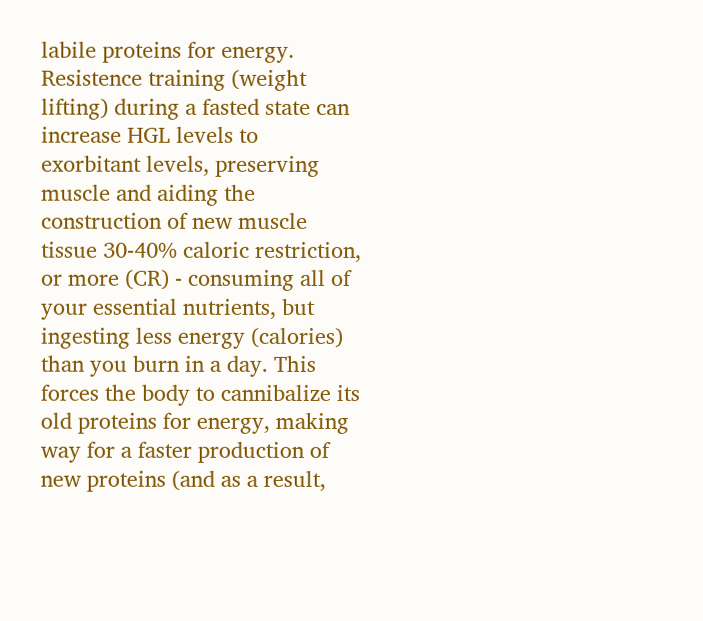labile proteins for energy. Resistence training (weight lifting) during a fasted state can increase HGL levels to exorbitant levels, preserving muscle and aiding the construction of new muscle tissue 30-40% caloric restriction, or more (CR) - consuming all of your essential nutrients, but ingesting less energy (calories) than you burn in a day. This forces the body to cannibalize its old proteins for energy, making way for a faster production of new proteins (and as a result,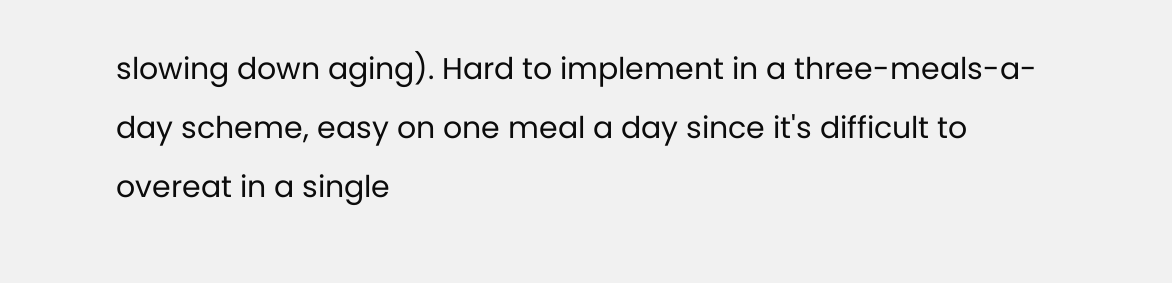slowing down aging). Hard to implement in a three-meals-a-day scheme, easy on one meal a day since it's difficult to overeat in a single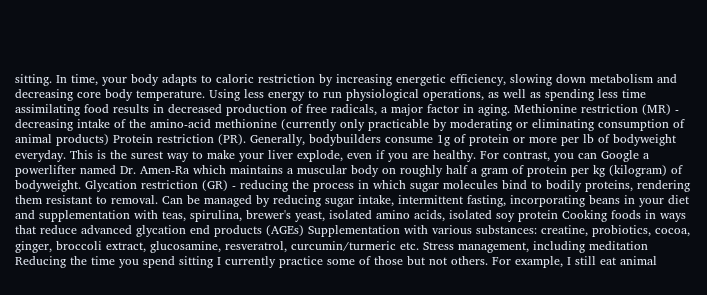sitting. In time, your body adapts to caloric restriction by increasing energetic efficiency, slowing down metabolism and decreasing core body temperature. Using less energy to run physiological operations, as well as spending less time assimilating food results in decreased production of free radicals, a major factor in aging. Methionine restriction (MR) - decreasing intake of the amino-acid methionine (currently only practicable by moderating or eliminating consumption of animal products) Protein restriction (PR). Generally, bodybuilders consume 1g of protein or more per lb of bodyweight everyday. This is the surest way to make your liver explode, even if you are healthy. For contrast, you can Google a powerlifter named Dr. Amen-Ra which maintains a muscular body on roughly half a gram of protein per kg (kilogram) of bodyweight. Glycation restriction (GR) - reducing the process in which sugar molecules bind to bodily proteins, rendering them resistant to removal. Can be managed by reducing sugar intake, intermittent fasting, incorporating beans in your diet and supplementation with teas, spirulina, brewer's yeast, isolated amino acids, isolated soy protein Cooking foods in ways that reduce advanced glycation end products (AGEs) Supplementation with various substances: creatine, probiotics, cocoa, ginger, broccoli extract, glucosamine, resveratrol, curcumin/turmeric etc. Stress management, including meditation Reducing the time you spend sitting I currently practice some of those but not others. For example, I still eat animal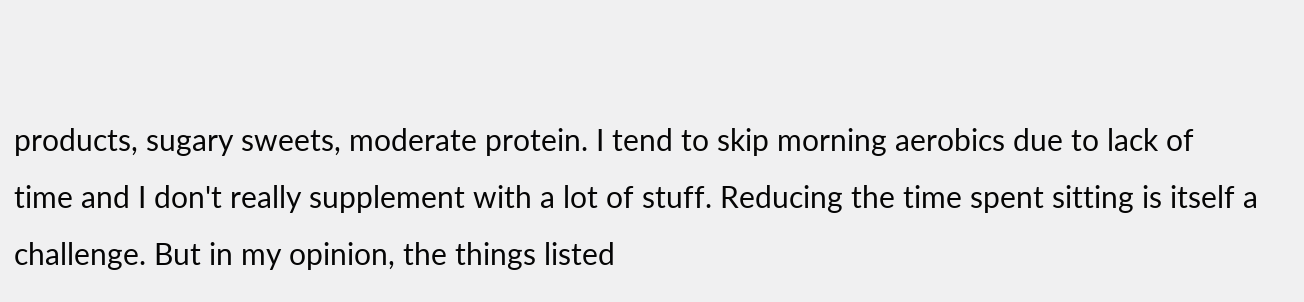products, sugary sweets, moderate protein. I tend to skip morning aerobics due to lack of time and I don't really supplement with a lot of stuff. Reducing the time spent sitting is itself a challenge. But in my opinion, the things listed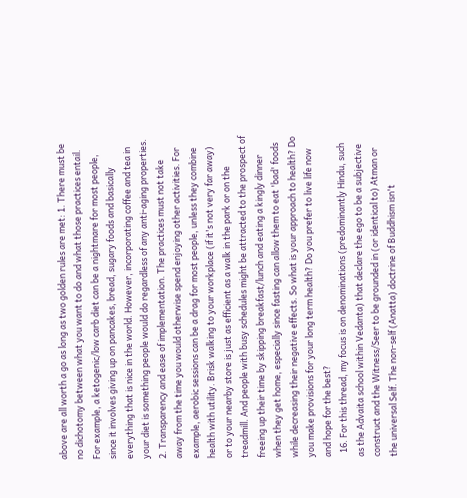above are all worth a go as long as two golden rules are met: 1. There must be no dichotomy between what you want to do and what those practices entail. For example, a ketogenic/low carb diet can be a nightmare for most people, since it involves giving up on pancakes, bread, sugary foods and basically everything that is nice in the world. However, incorporating coffee and tea in your diet is something people would do regardless of any anti-aging properties. 2. Transparency and ease of implementation. The practices must not take away from the time you would otherwise spend enjoying other activities. For example, aerobic sessions can be a drag for most people, unless they combine health with utility. Brisk walking to your workplace (if it's not very far away) or to your nearby store is just as efficient as a walk in the park or on the treadmill. And people with busy schedules might be attracted to the prospect of freeing up their time by skipping breakfast/lunch and eating a kingly dinner when they get home, especially since fasting can allow them to eat 'bad' foods while decreasing their negative effects. So what is your approach to health? Do you make provisions for your long term health? Do you prefer to live life now and hope for the best?
  16. For this thread, my focus is on denominations (predominantly Hindu, such as the Advaita school within Vedanta) that declare the ego to be a subjective construct and the Witness/Seer to be grounded in (or identical to) Atman or the universal Self. The non-self (Anatta) doctrine of Buddhism isn't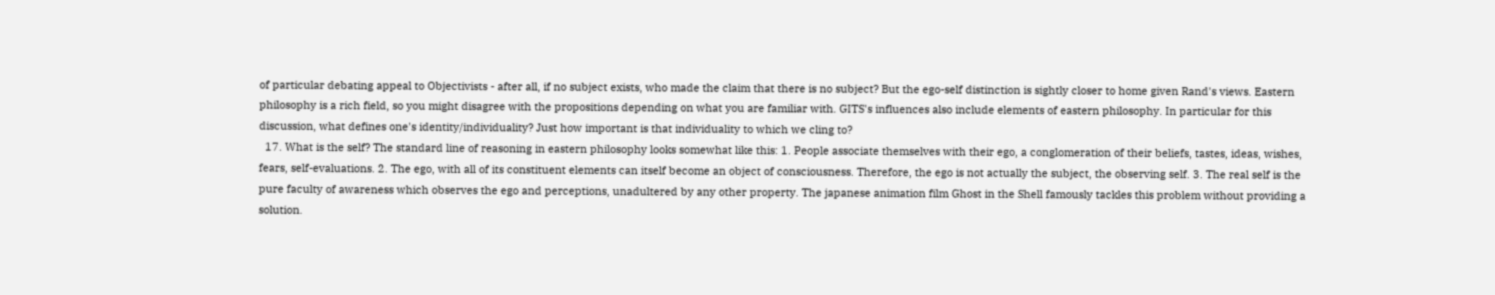of particular debating appeal to Objectivists - after all, if no subject exists, who made the claim that there is no subject? But the ego-self distinction is sightly closer to home given Rand's views. Eastern philosophy is a rich field, so you might disagree with the propositions depending on what you are familiar with. GITS's influences also include elements of eastern philosophy. In particular for this discussion, what defines one's identity/individuality? Just how important is that individuality to which we cling to?
  17. What is the self? The standard line of reasoning in eastern philosophy looks somewhat like this: 1. People associate themselves with their ego, a conglomeration of their beliefs, tastes, ideas, wishes, fears, self-evaluations. 2. The ego, with all of its constituent elements can itself become an object of consciousness. Therefore, the ego is not actually the subject, the observing self. 3. The real self is the pure faculty of awareness which observes the ego and perceptions, unadultered by any other property. The japanese animation film Ghost in the Shell famously tackles this problem without providing a solution.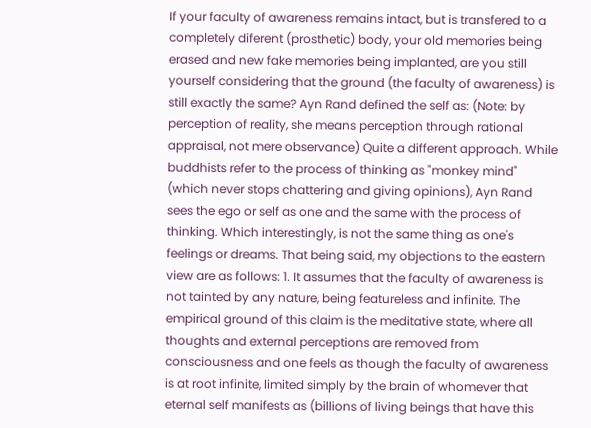If your faculty of awareness remains intact, but is transfered to a completely diferent (prosthetic) body, your old memories being erased and new fake memories being implanted, are you still yourself considering that the ground (the faculty of awareness) is still exactly the same? Ayn Rand defined the self as: (Note: by perception of reality, she means perception through rational appraisal, not mere observance) Quite a different approach. While buddhists refer to the process of thinking as "monkey mind" (which never stops chattering and giving opinions), Ayn Rand sees the ego or self as one and the same with the process of thinking. Which interestingly, is not the same thing as one's feelings or dreams. That being said, my objections to the eastern view are as follows: 1. It assumes that the faculty of awareness is not tainted by any nature, being featureless and infinite. The empirical ground of this claim is the meditative state, where all thoughts and external perceptions are removed from consciousness and one feels as though the faculty of awareness is at root infinite, limited simply by the brain of whomever that eternal self manifests as (billions of living beings that have this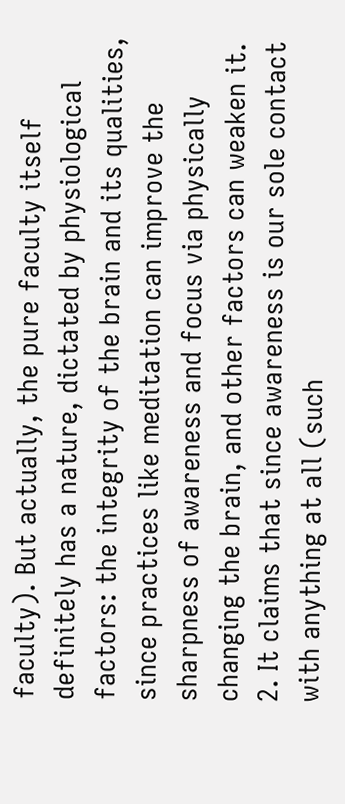faculty). But actually, the pure faculty itself definitely has a nature, dictated by physiological factors: the integrity of the brain and its qualities, since practices like meditation can improve the sharpness of awareness and focus via physically changing the brain, and other factors can weaken it. 2. It claims that since awareness is our sole contact with anything at all (such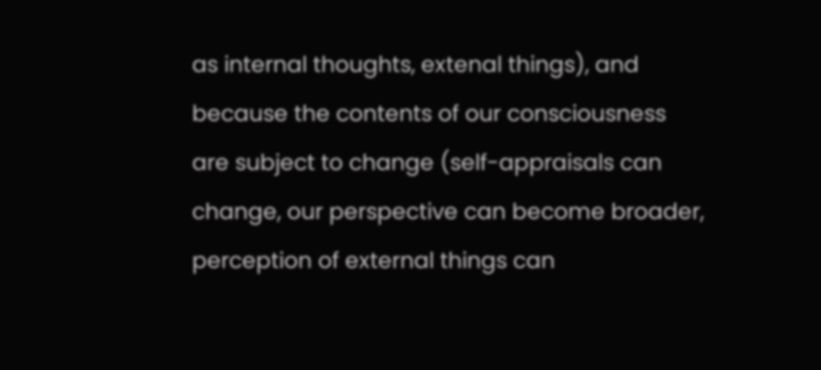as internal thoughts, extenal things), and because the contents of our consciousness are subject to change (self-appraisals can change, our perspective can become broader, perception of external things can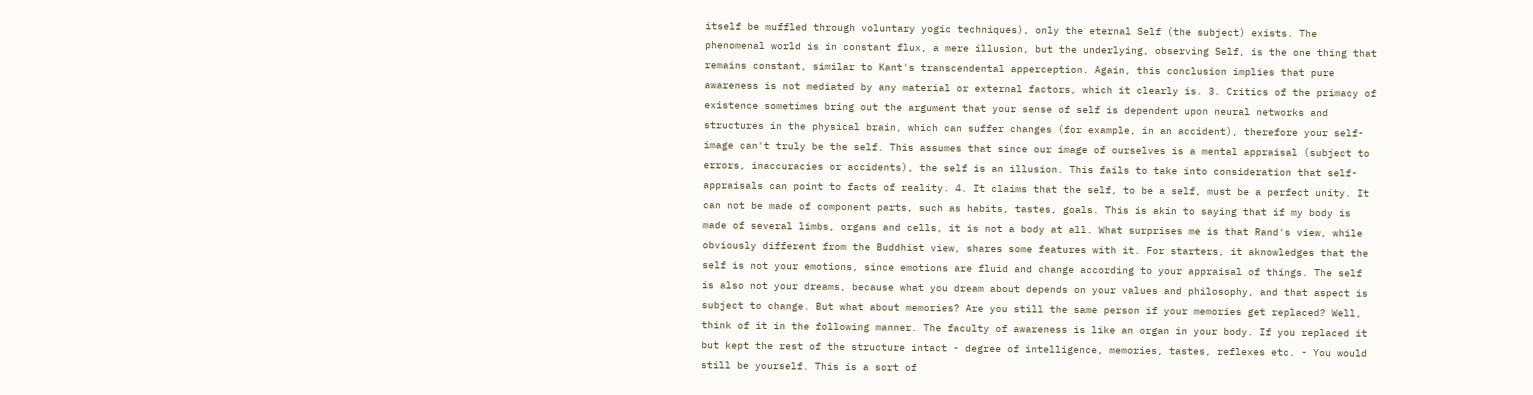itself be muffled through voluntary yogic techniques), only the eternal Self (the subject) exists. The phenomenal world is in constant flux, a mere illusion, but the underlying, observing Self, is the one thing that remains constant, similar to Kant's transcendental apperception. Again, this conclusion implies that pure awareness is not mediated by any material or external factors, which it clearly is. 3. Critics of the primacy of existence sometimes bring out the argument that your sense of self is dependent upon neural networks and structures in the physical brain, which can suffer changes (for example, in an accident), therefore your self-image can't truly be the self. This assumes that since our image of ourselves is a mental appraisal (subject to errors, inaccuracies or accidents), the self is an illusion. This fails to take into consideration that self-appraisals can point to facts of reality. 4. It claims that the self, to be a self, must be a perfect unity. It can not be made of component parts, such as habits, tastes, goals. This is akin to saying that if my body is made of several limbs, organs and cells, it is not a body at all. What surprises me is that Rand's view, while obviously different from the Buddhist view, shares some features with it. For starters, it aknowledges that the self is not your emotions, since emotions are fluid and change according to your appraisal of things. The self is also not your dreams, because what you dream about depends on your values and philosophy, and that aspect is subject to change. But what about memories? Are you still the same person if your memories get replaced? Well, think of it in the following manner. The faculty of awareness is like an organ in your body. If you replaced it but kept the rest of the structure intact - degree of intelligence, memories, tastes, reflexes etc. - You would still be yourself. This is a sort of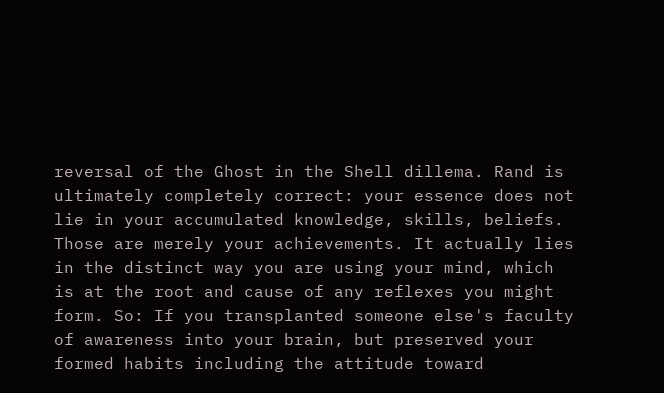reversal of the Ghost in the Shell dillema. Rand is ultimately completely correct: your essence does not lie in your accumulated knowledge, skills, beliefs. Those are merely your achievements. It actually lies in the distinct way you are using your mind, which is at the root and cause of any reflexes you might form. So: If you transplanted someone else's faculty of awareness into your brain, but preserved your formed habits including the attitude toward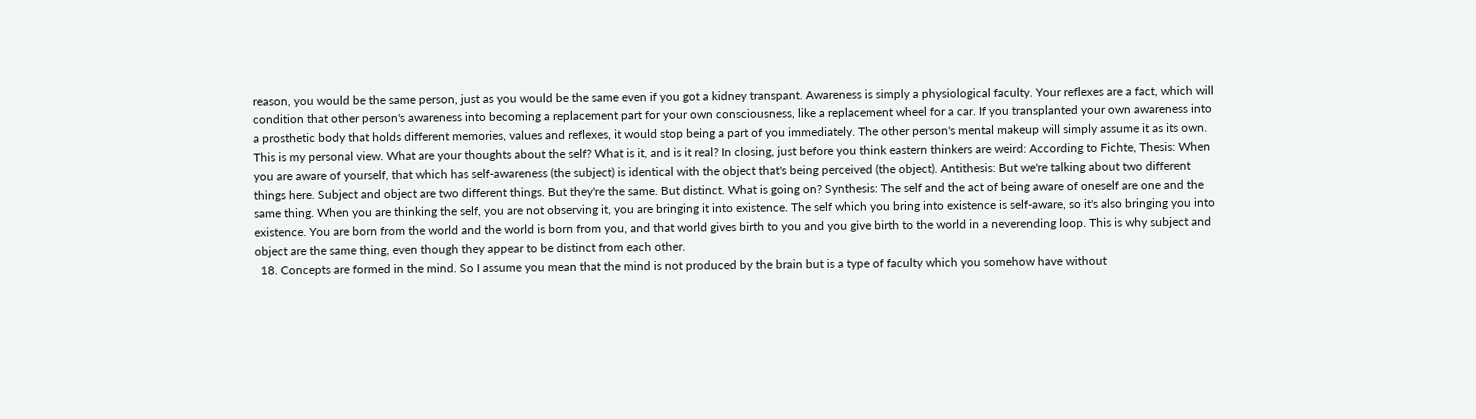reason, you would be the same person, just as you would be the same even if you got a kidney transpant. Awareness is simply a physiological faculty. Your reflexes are a fact, which will condition that other person's awareness into becoming a replacement part for your own consciousness, like a replacement wheel for a car. If you transplanted your own awareness into a prosthetic body that holds different memories, values and reflexes, it would stop being a part of you immediately. The other person's mental makeup will simply assume it as its own. This is my personal view. What are your thoughts about the self? What is it, and is it real? In closing, just before you think eastern thinkers are weird: According to Fichte, Thesis: When you are aware of yourself, that which has self-awareness (the subject) is identical with the object that's being perceived (the object). Antithesis: But we're talking about two different things here. Subject and object are two different things. But they're the same. But distinct. What is going on? Synthesis: The self and the act of being aware of oneself are one and the same thing. When you are thinking the self, you are not observing it, you are bringing it into existence. The self which you bring into existence is self-aware, so it's also bringing you into existence. You are born from the world and the world is born from you, and that world gives birth to you and you give birth to the world in a neverending loop. This is why subject and object are the same thing, even though they appear to be distinct from each other.
  18. Concepts are formed in the mind. So I assume you mean that the mind is not produced by the brain but is a type of faculty which you somehow have without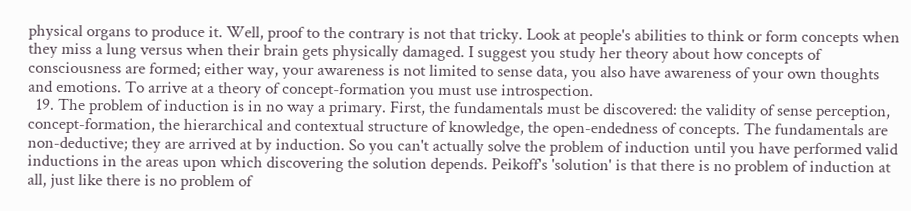physical organs to produce it. Well, proof to the contrary is not that tricky. Look at people's abilities to think or form concepts when they miss a lung versus when their brain gets physically damaged. I suggest you study her theory about how concepts of consciousness are formed; either way, your awareness is not limited to sense data, you also have awareness of your own thoughts and emotions. To arrive at a theory of concept-formation you must use introspection.
  19. The problem of induction is in no way a primary. First, the fundamentals must be discovered: the validity of sense perception, concept-formation, the hierarchical and contextual structure of knowledge, the open-endedness of concepts. The fundamentals are non-deductive; they are arrived at by induction. So you can't actually solve the problem of induction until you have performed valid inductions in the areas upon which discovering the solution depends. Peikoff's 'solution' is that there is no problem of induction at all, just like there is no problem of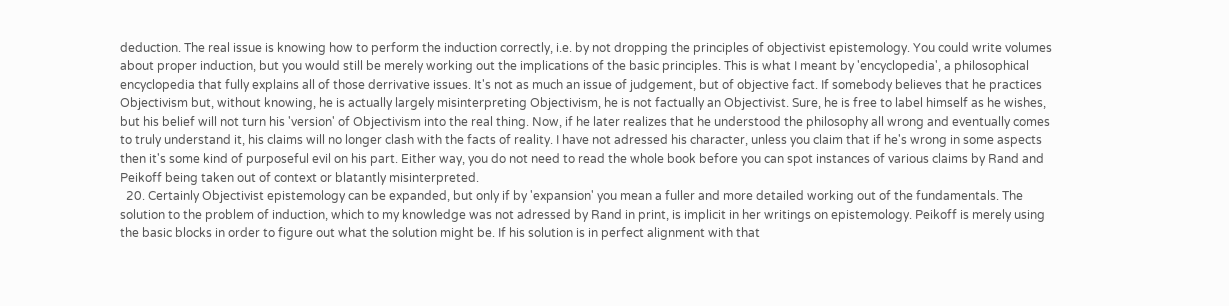deduction. The real issue is knowing how to perform the induction correctly, i.e. by not dropping the principles of objectivist epistemology. You could write volumes about proper induction, but you would still be merely working out the implications of the basic principles. This is what I meant by 'encyclopedia', a philosophical encyclopedia that fully explains all of those derrivative issues. It's not as much an issue of judgement, but of objective fact. If somebody believes that he practices Objectivism but, without knowing, he is actually largely misinterpreting Objectivism, he is not factually an Objectivist. Sure, he is free to label himself as he wishes, but his belief will not turn his 'version' of Objectivism into the real thing. Now, if he later realizes that he understood the philosophy all wrong and eventually comes to truly understand it, his claims will no longer clash with the facts of reality. I have not adressed his character, unless you claim that if he's wrong in some aspects then it's some kind of purposeful evil on his part. Either way, you do not need to read the whole book before you can spot instances of various claims by Rand and Peikoff being taken out of context or blatantly misinterpreted.
  20. Certainly Objectivist epistemology can be expanded, but only if by 'expansion' you mean a fuller and more detailed working out of the fundamentals. The solution to the problem of induction, which to my knowledge was not adressed by Rand in print, is implicit in her writings on epistemology. Peikoff is merely using the basic blocks in order to figure out what the solution might be. If his solution is in perfect alignment with that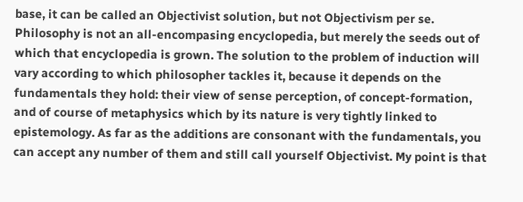base, it can be called an Objectivist solution, but not Objectivism per se. Philosophy is not an all-encompasing encyclopedia, but merely the seeds out of which that encyclopedia is grown. The solution to the problem of induction will vary according to which philosopher tackles it, because it depends on the fundamentals they hold: their view of sense perception, of concept-formation, and of course of metaphysics which by its nature is very tightly linked to epistemology. As far as the additions are consonant with the fundamentals, you can accept any number of them and still call yourself Objectivist. My point is that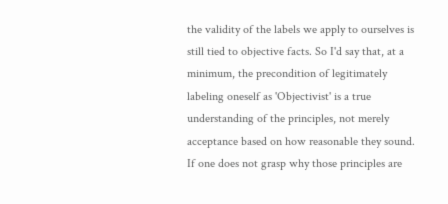the validity of the labels we apply to ourselves is still tied to objective facts. So I'd say that, at a minimum, the precondition of legitimately labeling oneself as 'Objectivist' is a true understanding of the principles, not merely acceptance based on how reasonable they sound. If one does not grasp why those principles are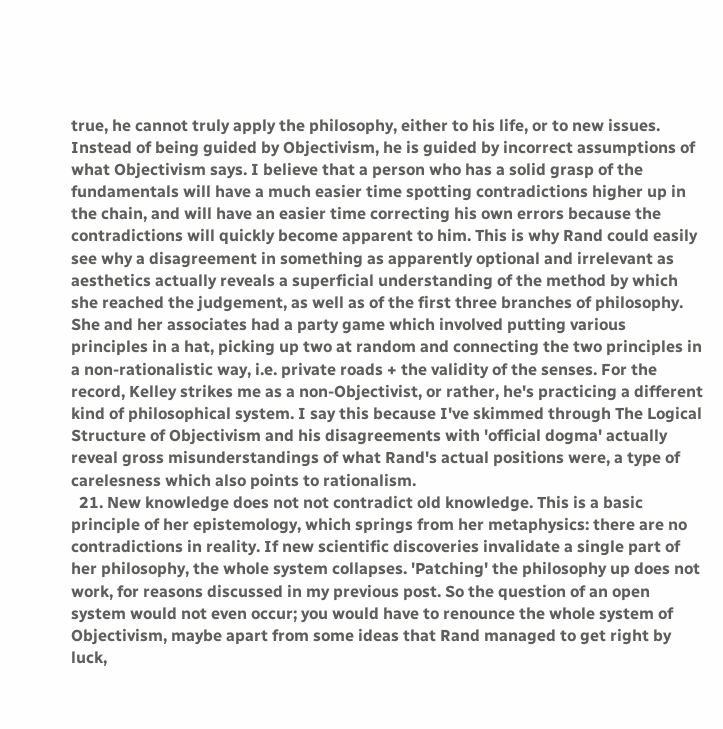true, he cannot truly apply the philosophy, either to his life, or to new issues. Instead of being guided by Objectivism, he is guided by incorrect assumptions of what Objectivism says. I believe that a person who has a solid grasp of the fundamentals will have a much easier time spotting contradictions higher up in the chain, and will have an easier time correcting his own errors because the contradictions will quickly become apparent to him. This is why Rand could easily see why a disagreement in something as apparently optional and irrelevant as aesthetics actually reveals a superficial understanding of the method by which she reached the judgement, as well as of the first three branches of philosophy. She and her associates had a party game which involved putting various principles in a hat, picking up two at random and connecting the two principles in a non-rationalistic way, i.e. private roads + the validity of the senses. For the record, Kelley strikes me as a non-Objectivist, or rather, he's practicing a different kind of philosophical system. I say this because I've skimmed through The Logical Structure of Objectivism and his disagreements with 'official dogma' actually reveal gross misunderstandings of what Rand's actual positions were, a type of carelesness which also points to rationalism.
  21. New knowledge does not not contradict old knowledge. This is a basic principle of her epistemology, which springs from her metaphysics: there are no contradictions in reality. If new scientific discoveries invalidate a single part of her philosophy, the whole system collapses. 'Patching' the philosophy up does not work, for reasons discussed in my previous post. So the question of an open system would not even occur; you would have to renounce the whole system of Objectivism, maybe apart from some ideas that Rand managed to get right by luck,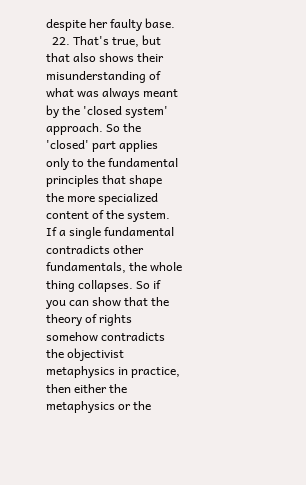despite her faulty base.
  22. That's true, but that also shows their misunderstanding of what was always meant by the 'closed system' approach. So the 'closed' part applies only to the fundamental principles that shape the more specialized content of the system. If a single fundamental contradicts other fundamentals, the whole thing collapses. So if you can show that the theory of rights somehow contradicts the objectivist metaphysics in practice, then either the metaphysics or the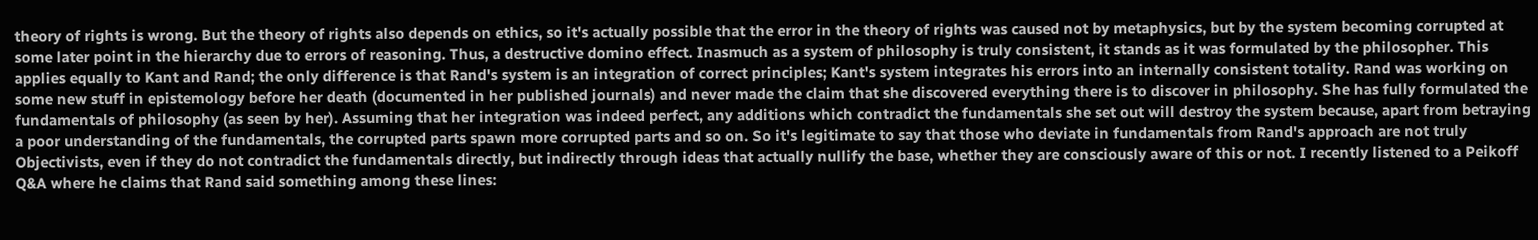theory of rights is wrong. But the theory of rights also depends on ethics, so it's actually possible that the error in the theory of rights was caused not by metaphysics, but by the system becoming corrupted at some later point in the hierarchy due to errors of reasoning. Thus, a destructive domino effect. Inasmuch as a system of philosophy is truly consistent, it stands as it was formulated by the philosopher. This applies equally to Kant and Rand; the only difference is that Rand's system is an integration of correct principles; Kant's system integrates his errors into an internally consistent totality. Rand was working on some new stuff in epistemology before her death (documented in her published journals) and never made the claim that she discovered everything there is to discover in philosophy. She has fully formulated the fundamentals of philosophy (as seen by her). Assuming that her integration was indeed perfect, any additions which contradict the fundamentals she set out will destroy the system because, apart from betraying a poor understanding of the fundamentals, the corrupted parts spawn more corrupted parts and so on. So it's legitimate to say that those who deviate in fundamentals from Rand's approach are not truly Objectivists, even if they do not contradict the fundamentals directly, but indirectly through ideas that actually nullify the base, whether they are consciously aware of this or not. I recently listened to a Peikoff Q&A where he claims that Rand said something among these lines: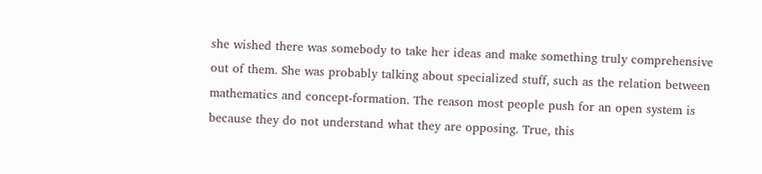she wished there was somebody to take her ideas and make something truly comprehensive out of them. She was probably talking about specialized stuff, such as the relation between mathematics and concept-formation. The reason most people push for an open system is because they do not understand what they are opposing. True, this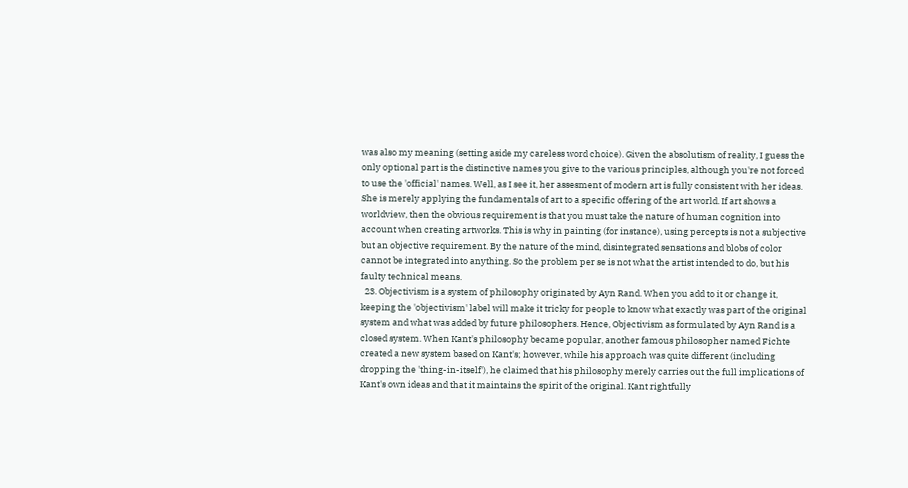was also my meaning (setting aside my careless word choice). Given the absolutism of reality, I guess the only optional part is the distinctive names you give to the various principles, although you're not forced to use the 'official' names. Well, as I see it, her assesment of modern art is fully consistent with her ideas. She is merely applying the fundamentals of art to a specific offering of the art world. If art shows a worldview, then the obvious requirement is that you must take the nature of human cognition into account when creating artworks. This is why in painting (for instance), using percepts is not a subjective but an objective requirement. By the nature of the mind, disintegrated sensations and blobs of color cannot be integrated into anything. So the problem per se is not what the artist intended to do, but his faulty technical means.
  23. Objectivism is a system of philosophy originated by Ayn Rand. When you add to it or change it, keeping the 'objectivism' label will make it tricky for people to know what exactly was part of the original system and what was added by future philosophers. Hence, Objectivism as formulated by Ayn Rand is a closed system. When Kant's philosophy became popular, another famous philosopher named Fichte created a new system based on Kant's; however, while his approach was quite different (including dropping the 'thing-in-itself'), he claimed that his philosophy merely carries out the full implications of Kant's own ideas and that it maintains the spirit of the original. Kant rightfully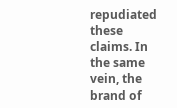repudiated these claims. In the same vein, the brand of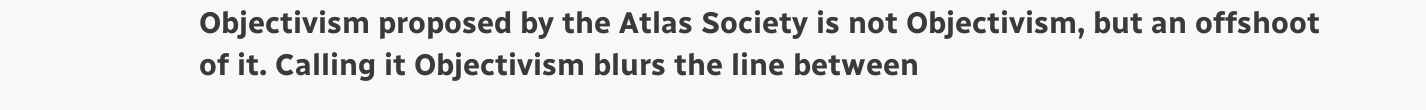Objectivism proposed by the Atlas Society is not Objectivism, but an offshoot of it. Calling it Objectivism blurs the line between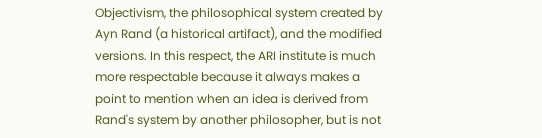Objectivism, the philosophical system created by Ayn Rand (a historical artifact), and the modified versions. In this respect, the ARI institute is much more respectable because it always makes a point to mention when an idea is derived from Rand's system by another philosopher, but is not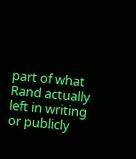part of what Rand actually left in writing or publicly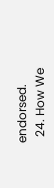endorsed.
  24. How We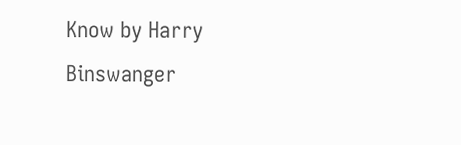Know by Harry Binswanger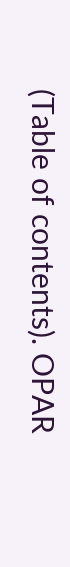(Table of contents). OPAR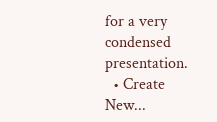for a very condensed presentation.
  • Create New...